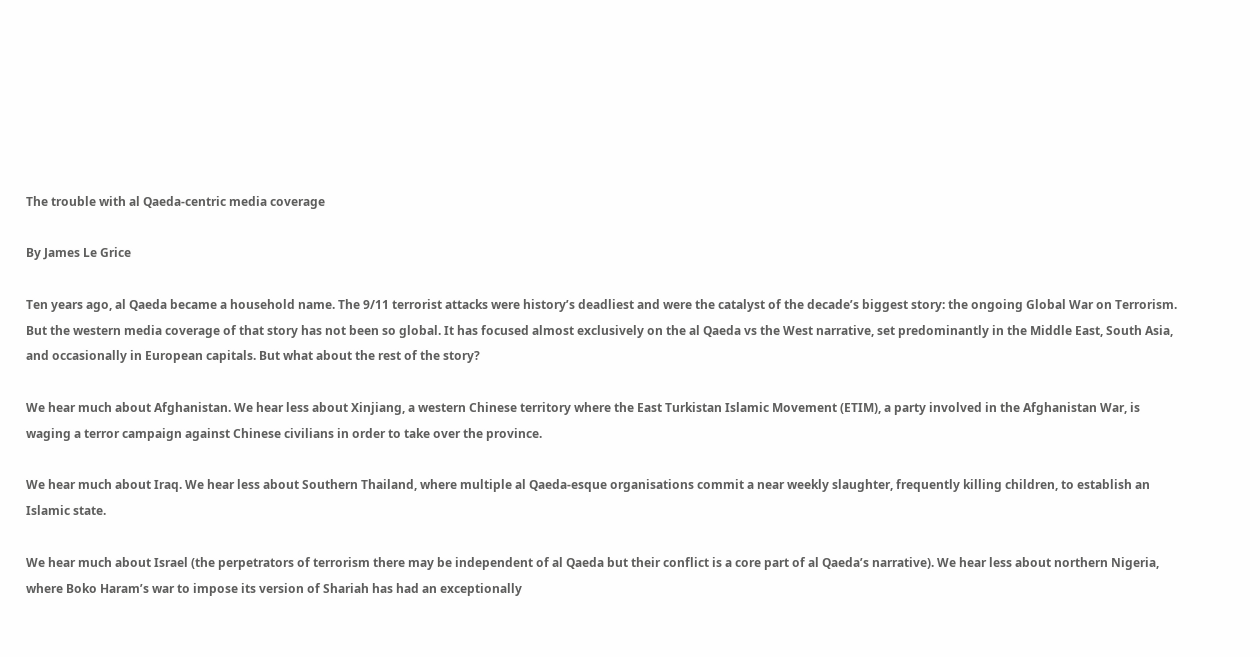The trouble with al Qaeda-centric media coverage

By James Le Grice

Ten years ago, al Qaeda became a household name. The 9/11 terrorist attacks were history’s deadliest and were the catalyst of the decade’s biggest story: the ongoing Global War on Terrorism. But the western media coverage of that story has not been so global. It has focused almost exclusively on the al Qaeda vs the West narrative, set predominantly in the Middle East, South Asia, and occasionally in European capitals. But what about the rest of the story?

We hear much about Afghanistan. We hear less about Xinjiang, a western Chinese territory where the East Turkistan Islamic Movement (ETIM), a party involved in the Afghanistan War, is waging a terror campaign against Chinese civilians in order to take over the province.

We hear much about Iraq. We hear less about Southern Thailand, where multiple al Qaeda-esque organisations commit a near weekly slaughter, frequently killing children, to establish an Islamic state.

We hear much about Israel (the perpetrators of terrorism there may be independent of al Qaeda but their conflict is a core part of al Qaeda’s narrative). We hear less about northern Nigeria, where Boko Haram’s war to impose its version of Shariah has had an exceptionally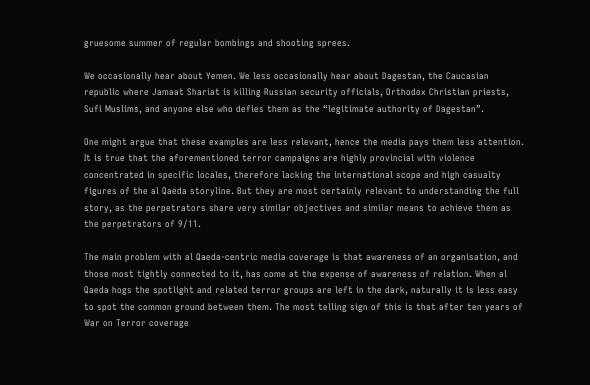gruesome summer of regular bombings and shooting sprees.

We occasionally hear about Yemen. We less occasionally hear about Dagestan, the Caucasian republic where Jamaat Shariat is killing Russian security officials, Orthodox Christian priests, Sufi Muslims, and anyone else who defies them as the “legitimate authority of Dagestan”.

One might argue that these examples are less relevant, hence the media pays them less attention. It is true that the aforementioned terror campaigns are highly provincial with violence concentrated in specific locales, therefore lacking the international scope and high casualty figures of the al Qaeda storyline. But they are most certainly relevant to understanding the full story, as the perpetrators share very similar objectives and similar means to achieve them as the perpetrators of 9/11.

The main problem with al Qaeda-centric media coverage is that awareness of an organisation, and those most tightly connected to it, has come at the expense of awareness of relation. When al Qaeda hogs the spotlight and related terror groups are left in the dark, naturally it is less easy to spot the common ground between them. The most telling sign of this is that after ten years of War on Terror coverage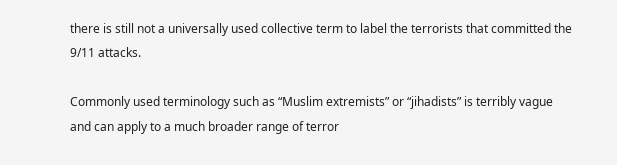there is still not a universally used collective term to label the terrorists that committed the 9/11 attacks.

Commonly used terminology such as “Muslim extremists” or “jihadists” is terribly vague and can apply to a much broader range of terror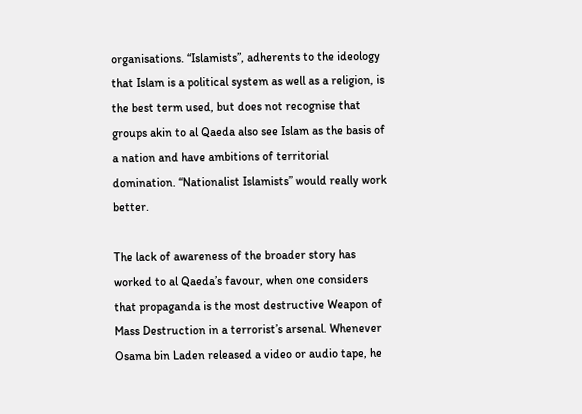organisations. “Islamists”, adherents to the ideology that Islam is a political system as well as a religion, is the best term used, but does not recognise that groups akin to al Qaeda also see Islam as the basis of a nation and have ambitions of territorial domination. “Nationalist Islamists” would really work better.

The lack of awareness of the broader story has worked to al Qaeda’s favour, when one considers that propaganda is the most destructive Weapon of Mass Destruction in a terrorist’s arsenal. Whenever Osama bin Laden released a video or audio tape, he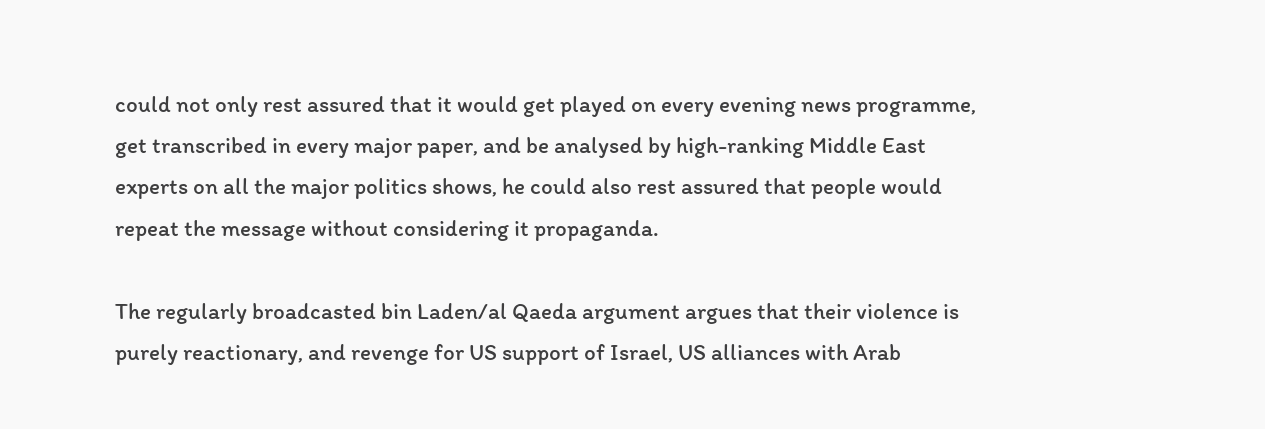could not only rest assured that it would get played on every evening news programme, get transcribed in every major paper, and be analysed by high-ranking Middle East experts on all the major politics shows, he could also rest assured that people would repeat the message without considering it propaganda.

The regularly broadcasted bin Laden/al Qaeda argument argues that their violence is purely reactionary, and revenge for US support of Israel, US alliances with Arab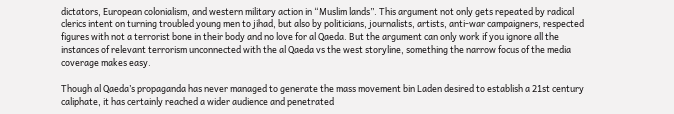dictators, European colonialism, and western military action in “Muslim lands”. This argument not only gets repeated by radical clerics intent on turning troubled young men to jihad, but also by politicians, journalists, artists, anti-war campaigners, respected figures with not a terrorist bone in their body and no love for al Qaeda. But the argument can only work if you ignore all the instances of relevant terrorism unconnected with the al Qaeda vs the west storyline, something the narrow focus of the media coverage makes easy.

Though al Qaeda’s propaganda has never managed to generate the mass movement bin Laden desired to establish a 21st century caliphate, it has certainly reached a wider audience and penetrated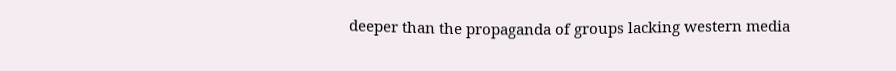deeper than the propaganda of groups lacking western media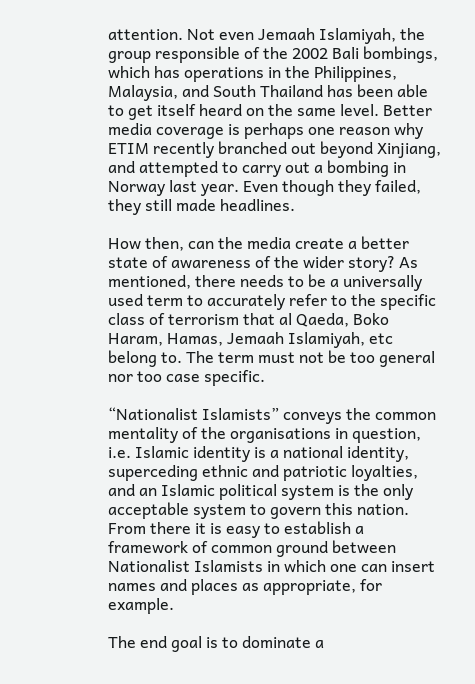attention. Not even Jemaah Islamiyah, the group responsible of the 2002 Bali bombings, which has operations in the Philippines, Malaysia, and South Thailand has been able to get itself heard on the same level. Better media coverage is perhaps one reason why ETIM recently branched out beyond Xinjiang, and attempted to carry out a bombing in Norway last year. Even though they failed, they still made headlines.

How then, can the media create a better state of awareness of the wider story? As mentioned, there needs to be a universally used term to accurately refer to the specific class of terrorism that al Qaeda, Boko Haram, Hamas, Jemaah Islamiyah, etc belong to. The term must not be too general nor too case specific.

“Nationalist Islamists” conveys the common mentality of the organisations in question, i.e. Islamic identity is a national identity, superceding ethnic and patriotic loyalties, and an Islamic political system is the only acceptable system to govern this nation. From there it is easy to establish a framework of common ground between Nationalist Islamists in which one can insert names and places as appropriate, for example.

The end goal is to dominate a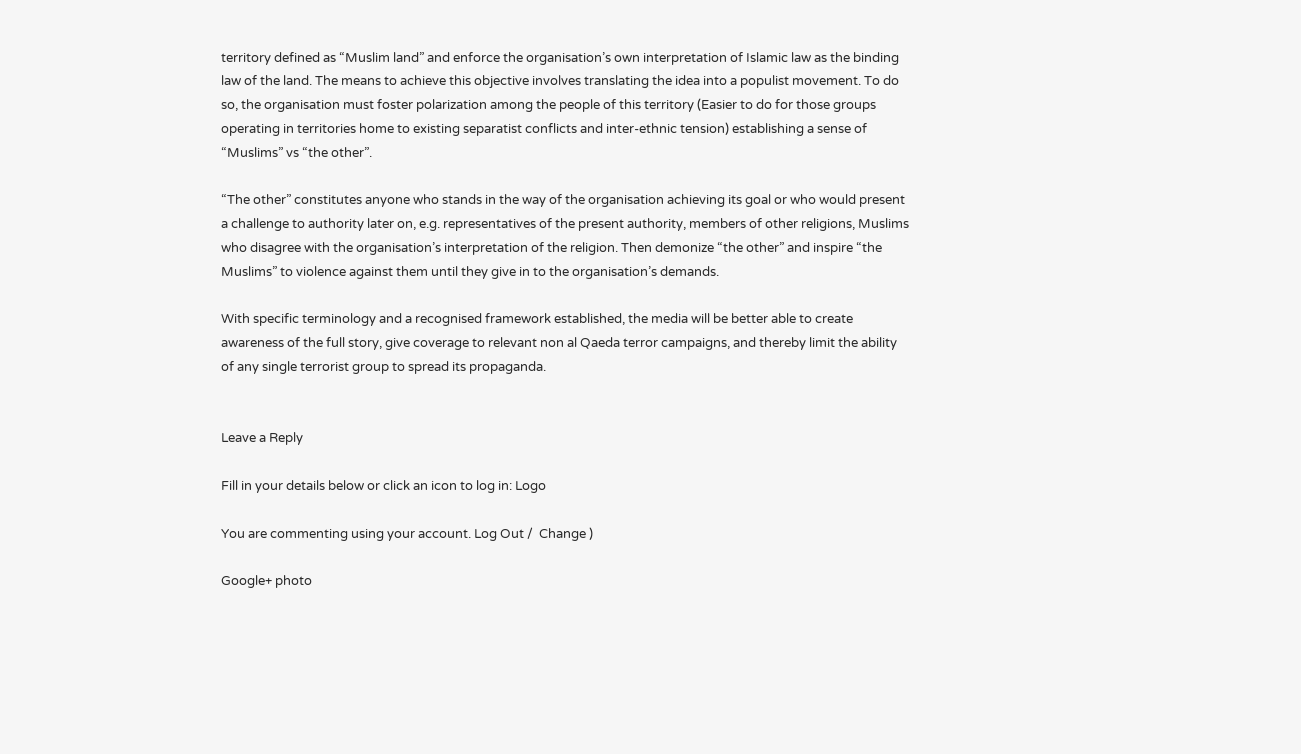territory defined as “Muslim land” and enforce the organisation’s own interpretation of Islamic law as the binding law of the land. The means to achieve this objective involves translating the idea into a populist movement. To do so, the organisation must foster polarization among the people of this territory (Easier to do for those groups operating in territories home to existing separatist conflicts and inter-ethnic tension) establishing a sense of “Muslims” vs “the other”.

“The other” constitutes anyone who stands in the way of the organisation achieving its goal or who would present a challenge to authority later on, e.g. representatives of the present authority, members of other religions, Muslims who disagree with the organisation’s interpretation of the religion. Then demonize “the other” and inspire “the Muslims” to violence against them until they give in to the organisation’s demands.

With specific terminology and a recognised framework established, the media will be better able to create awareness of the full story, give coverage to relevant non al Qaeda terror campaigns, and thereby limit the ability of any single terrorist group to spread its propaganda.


Leave a Reply

Fill in your details below or click an icon to log in: Logo

You are commenting using your account. Log Out /  Change )

Google+ photo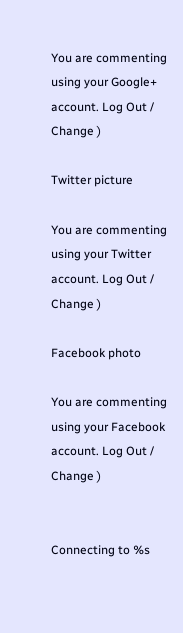You are commenting using your Google+ account. Log Out /  Change )

Twitter picture

You are commenting using your Twitter account. Log Out /  Change )

Facebook photo

You are commenting using your Facebook account. Log Out /  Change )


Connecting to %s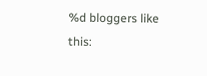%d bloggers like this: